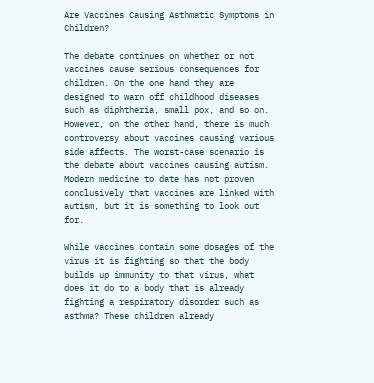Are Vaccines Causing Asthmatic Symptoms in Children?

The debate continues on whether or not vaccines cause serious consequences for children. On the one hand they are designed to warn off childhood diseases such as diphtheria, small pox, and so on. However, on the other hand, there is much controversy about vaccines causing various side affects. The worst-case scenario is the debate about vaccines causing autism. Modern medicine to date has not proven conclusively that vaccines are linked with autism, but it is something to look out for.

While vaccines contain some dosages of the virus it is fighting so that the body builds up immunity to that virus, what does it do to a body that is already fighting a respiratory disorder such as asthma? These children already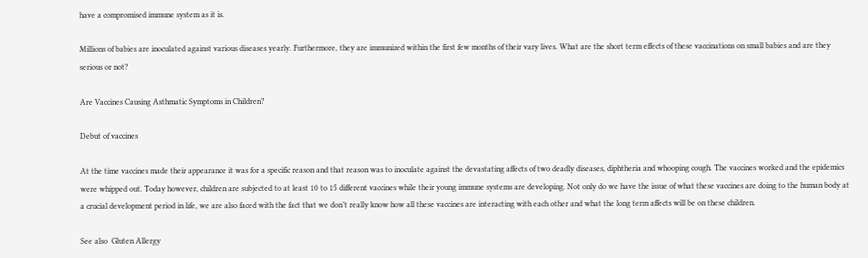have a compromised immune system as it is.

Millions of babies are inoculated against various diseases yearly. Furthermore, they are immunized within the first few months of their vary lives. What are the short term effects of these vaccinations on small babies and are they serious or not?

Are Vaccines Causing Asthmatic Symptoms in Children?

Debut of vaccines

At the time vaccines made their appearance it was for a specific reason and that reason was to inoculate against the devastating affects of two deadly diseases, diphtheria and whooping cough. The vaccines worked and the epidemics were whipped out. Today however, children are subjected to at least 10 to 15 different vaccines while their young immune systems are developing. Not only do we have the issue of what these vaccines are doing to the human body at a crucial development period in life, we are also faced with the fact that we don’t really know how all these vaccines are interacting with each other and what the long term affects will be on these children.

See also  Gluten Allergy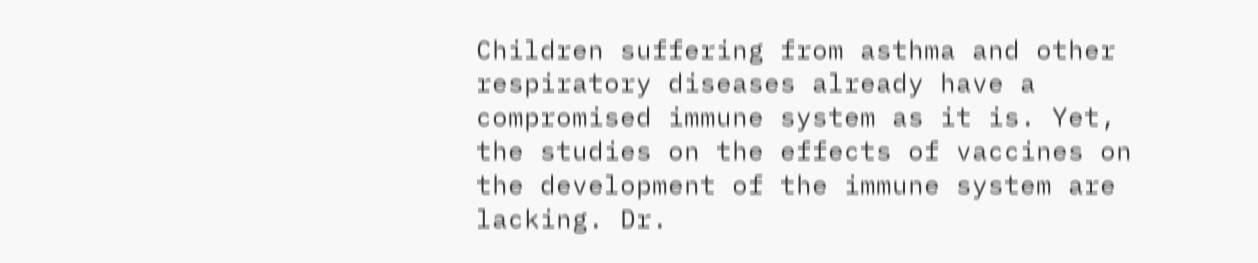Children suffering from asthma and other respiratory diseases already have a compromised immune system as it is. Yet, the studies on the effects of vaccines on the development of the immune system are lacking. Dr.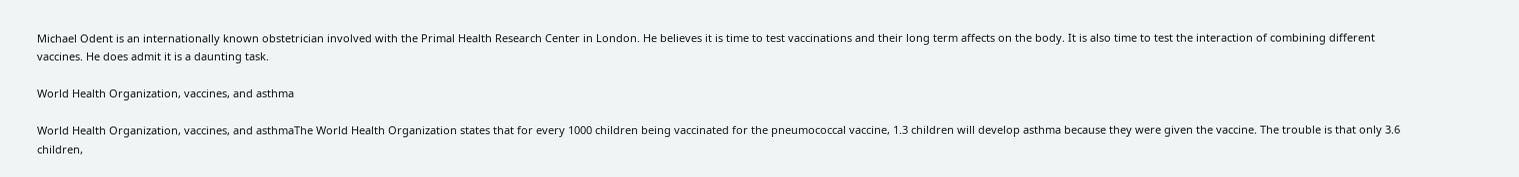Michael Odent is an internationally known obstetrician involved with the Primal Health Research Center in London. He believes it is time to test vaccinations and their long term affects on the body. It is also time to test the interaction of combining different vaccines. He does admit it is a daunting task.

World Health Organization, vaccines, and asthma

World Health Organization, vaccines, and asthmaThe World Health Organization states that for every 1000 children being vaccinated for the pneumococcal vaccine, 1.3 children will develop asthma because they were given the vaccine. The trouble is that only 3.6 children,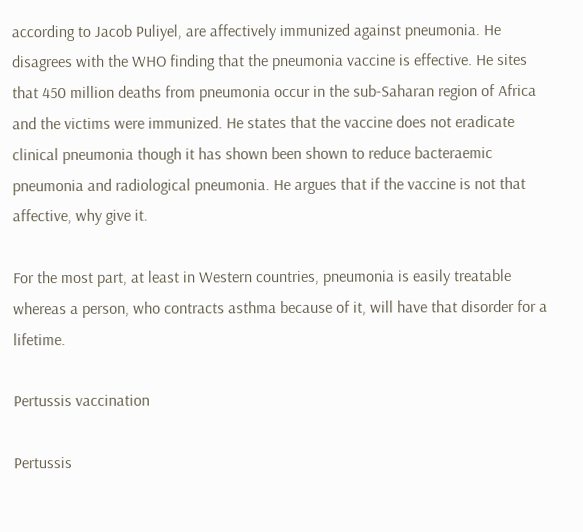according to Jacob Puliyel, are affectively immunized against pneumonia. He disagrees with the WHO finding that the pneumonia vaccine is effective. He sites that 450 million deaths from pneumonia occur in the sub-Saharan region of Africa and the victims were immunized. He states that the vaccine does not eradicate clinical pneumonia though it has shown been shown to reduce bacteraemic pneumonia and radiological pneumonia. He argues that if the vaccine is not that affective, why give it.

For the most part, at least in Western countries, pneumonia is easily treatable whereas a person, who contracts asthma because of it, will have that disorder for a lifetime.

Pertussis vaccination

Pertussis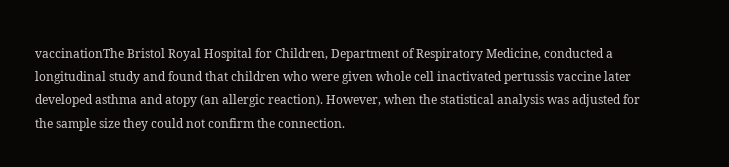vaccinationThe Bristol Royal Hospital for Children, Department of Respiratory Medicine, conducted a longitudinal study and found that children who were given whole cell inactivated pertussis vaccine later developed asthma and atopy (an allergic reaction). However, when the statistical analysis was adjusted for the sample size they could not confirm the connection.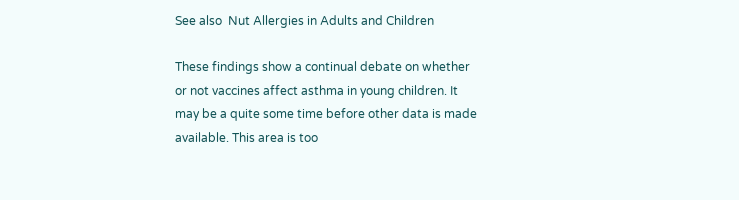See also  Nut Allergies in Adults and Children

These findings show a continual debate on whether or not vaccines affect asthma in young children. It may be a quite some time before other data is made available. This area is too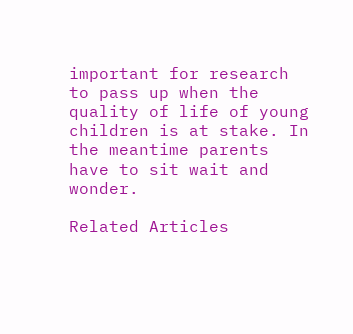important for research to pass up when the quality of life of young children is at stake. In the meantime parents have to sit wait and wonder.

Related Articles